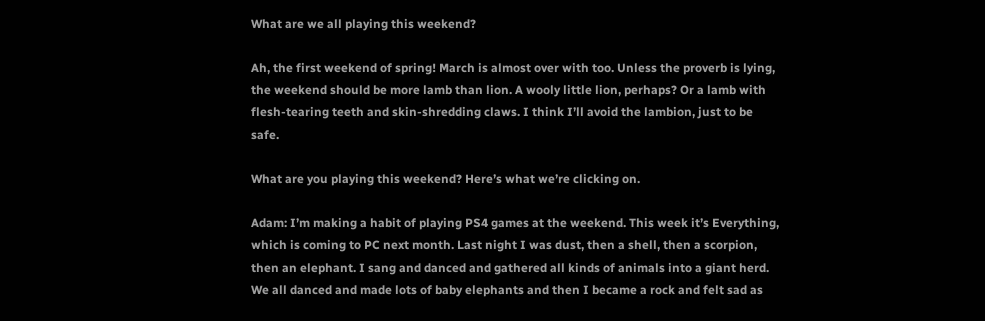What are we all playing this weekend?

Ah, the first weekend of spring! March is almost over with too. Unless the proverb is lying, the weekend should be more lamb than lion. A wooly little lion, perhaps? Or a lamb with flesh-tearing teeth and skin-shredding claws. I think I’ll avoid the lambion, just to be safe.

What are you playing this weekend? Here’s what we’re clicking on.

Adam: I’m making a habit of playing PS4 games at the weekend. This week it’s Everything, which is coming to PC next month. Last night I was dust, then a shell, then a scorpion, then an elephant. I sang and danced and gathered all kinds of animals into a giant herd. We all danced and made lots of baby elephants and then I became a rock and felt sad as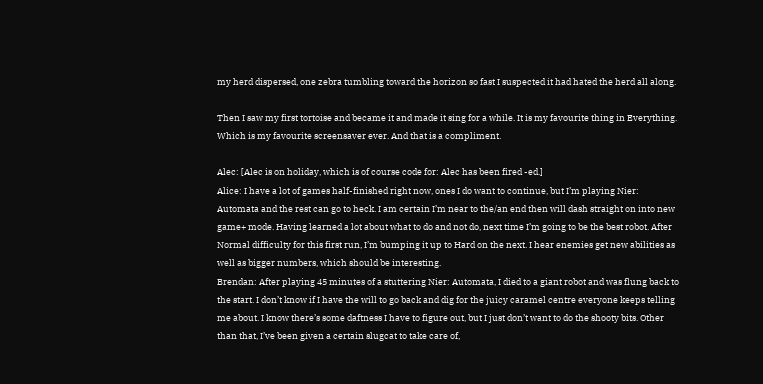my herd dispersed, one zebra tumbling toward the horizon so fast I suspected it had hated the herd all along.

Then I saw my first tortoise and became it and made it sing for a while. It is my favourite thing in Everything. Which is my favourite screensaver ever. And that is a compliment.

Alec: [Alec is on holiday, which is of course code for: Alec has been fired -ed.]
Alice: I have a lot of games half-finished right now, ones I do want to continue, but I’m playing Nier: Automata and the rest can go to heck. I am certain I’m near to the/an end then will dash straight on into new game+ mode. Having learned a lot about what to do and not do, next time I’m going to be the best robot. After Normal difficulty for this first run, I’m bumping it up to Hard on the next. I hear enemies get new abilities as well as bigger numbers, which should be interesting.
Brendan: After playing 45 minutes of a stuttering Nier: Automata, I died to a giant robot and was flung back to the start. I don’t know if I have the will to go back and dig for the juicy caramel centre everyone keeps telling me about. I know there’s some daftness I have to figure out, but I just don’t want to do the shooty bits. Other than that, I’ve been given a certain slugcat to take care of,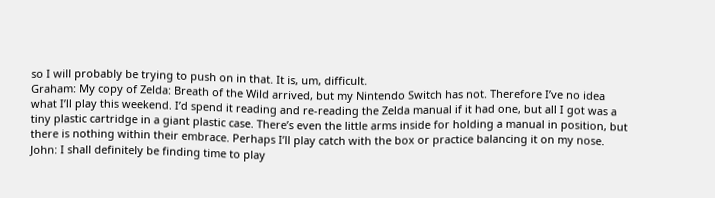so I will probably be trying to push on in that. It is, um, difficult.
Graham: My copy of Zelda: Breath of the Wild arrived, but my Nintendo Switch has not. Therefore I’ve no idea what I’ll play this weekend. I’d spend it reading and re-reading the Zelda manual if it had one, but all I got was a tiny plastic cartridge in a giant plastic case. There’s even the little arms inside for holding a manual in position, but there is nothing within their embrace. Perhaps I’ll play catch with the box or practice balancing it on my nose.
John: I shall definitely be finding time to play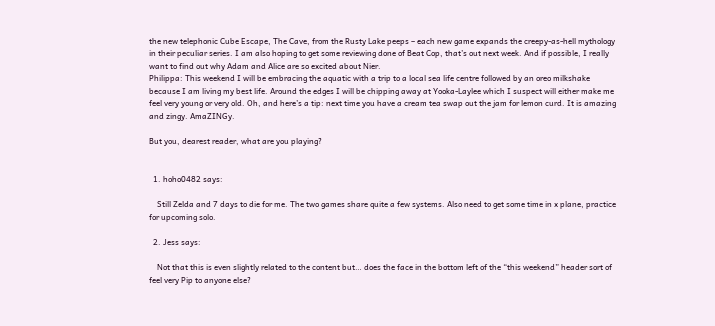the new telephonic Cube Escape, The Cave, from the Rusty Lake peeps – each new game expands the creepy-as-hell mythology in their peculiar series. I am also hoping to get some reviewing done of Beat Cop, that’s out next week. And if possible, I really want to find out why Adam and Alice are so excited about Nier.
Philippa: This weekend I will be embracing the aquatic with a trip to a local sea life centre followed by an oreo milkshake because I am living my best life. Around the edges I will be chipping away at Yooka-Laylee which I suspect will either make me feel very young or very old. Oh, and here’s a tip: next time you have a cream tea swap out the jam for lemon curd. It is amazing and zingy. AmaZINGy.

But you, dearest reader, what are you playing?


  1. hoho0482 says:

    Still Zelda and 7 days to die for me. The two games share quite a few systems. Also need to get some time in x plane, practice for upcoming solo.

  2. Jess says:

    Not that this is even slightly related to the content but… does the face in the bottom left of the “this weekend” header sort of feel very Pip to anyone else?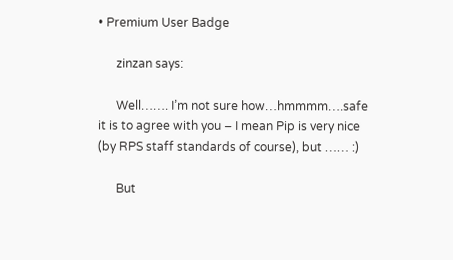• Premium User Badge

      zinzan says:

      Well……. I’m not sure how…hmmmm….safe it is to agree with you – I mean Pip is very nice (by RPS staff standards of course), but …… :)

      But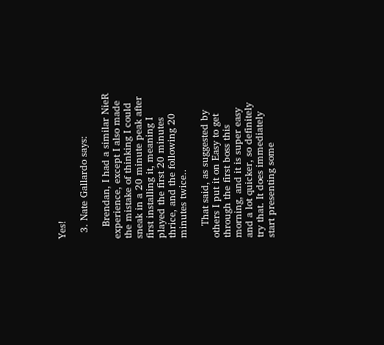Yes!

  3. Nate Gallardo says:

    Brendan, I had a similar NieR experience, except I also made the mistake of thinking I could sneak in a 20 minute peak after first installing it, meaning I played the first 20 minutes thrice, and the following 20 minutes twice..

    That said, as suggested by others I put it on Easy to get through the first boss this morning, and it is super easy and a lot quicker, so definitely try that. It does immediately start presenting some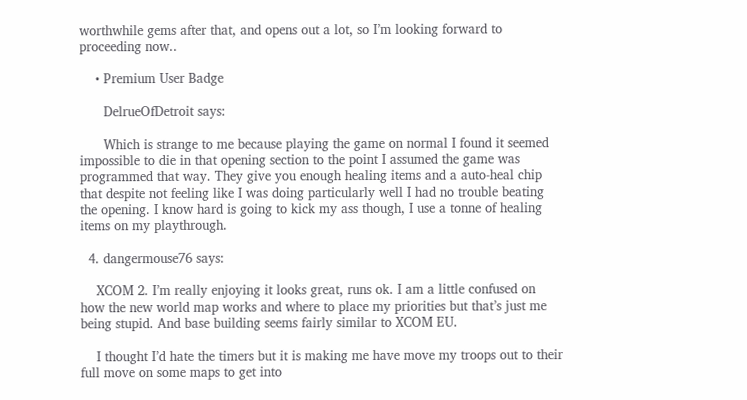worthwhile gems after that, and opens out a lot, so I’m looking forward to proceeding now..

    • Premium User Badge

      DelrueOfDetroit says:

      Which is strange to me because playing the game on normal I found it seemed impossible to die in that opening section to the point I assumed the game was programmed that way. They give you enough healing items and a auto-heal chip that despite not feeling like I was doing particularly well I had no trouble beating the opening. I know hard is going to kick my ass though, I use a tonne of healing items on my playthrough.

  4. dangermouse76 says:

    XCOM 2. I’m really enjoying it looks great, runs ok. I am a little confused on how the new world map works and where to place my priorities but that’s just me being stupid. And base building seems fairly similar to XCOM EU.

    I thought I’d hate the timers but it is making me have move my troops out to their full move on some maps to get into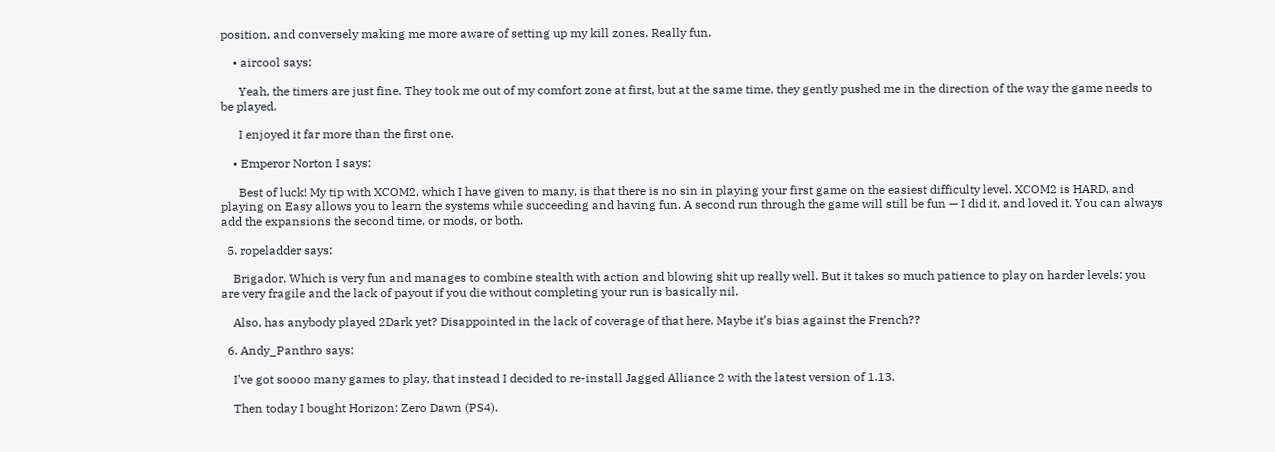position, and conversely making me more aware of setting up my kill zones. Really fun.

    • aircool says:

      Yeah, the timers are just fine. They took me out of my comfort zone at first, but at the same time, they gently pushed me in the direction of the way the game needs to be played.

      I enjoyed it far more than the first one.

    • Emperor Norton I says:

      Best of luck! My tip with XCOM2, which I have given to many, is that there is no sin in playing your first game on the easiest difficulty level. XCOM2 is HARD, and playing on Easy allows you to learn the systems while succeeding and having fun. A second run through the game will still be fun — I did it, and loved it. You can always add the expansions the second time, or mods, or both.

  5. ropeladder says:

    Brigador. Which is very fun and manages to combine stealth with action and blowing shit up really well. But it takes so much patience to play on harder levels: you are very fragile and the lack of payout if you die without completing your run is basically nil.

    Also, has anybody played 2Dark yet? Disappointed in the lack of coverage of that here. Maybe it’s bias against the French??

  6. Andy_Panthro says:

    I’ve got soooo many games to play, that instead I decided to re-install Jagged Alliance 2 with the latest version of 1.13.

    Then today I bought Horizon: Zero Dawn (PS4).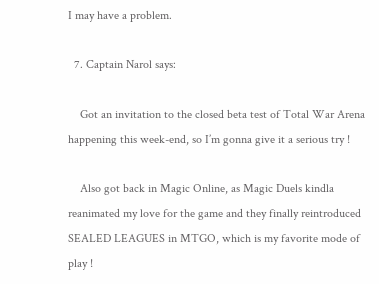I may have a problem.

  7. Captain Narol says:

    Got an invitation to the closed beta test of Total War Arena happening this week-end, so I’m gonna give it a serious try !

    Also got back in Magic Online, as Magic Duels kindla reanimated my love for the game and they finally reintroduced SEALED LEAGUES in MTGO, which is my favorite mode of play !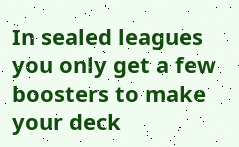In sealed leagues you only get a few boosters to make your deck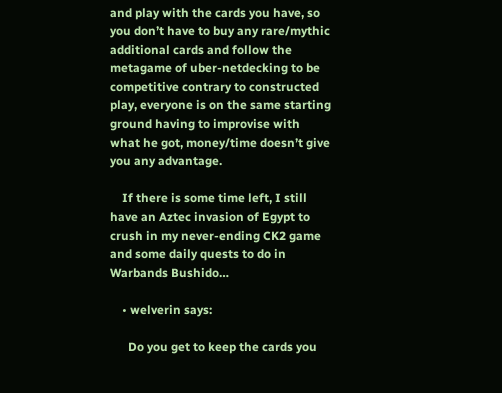and play with the cards you have, so you don’t have to buy any rare/mythic additional cards and follow the metagame of uber-netdecking to be competitive contrary to constructed play, everyone is on the same starting ground having to improvise with what he got, money/time doesn’t give you any advantage.

    If there is some time left, I still have an Aztec invasion of Egypt to crush in my never-ending CK2 game and some daily quests to do in Warbands Bushido…

    • welverin says:

      Do you get to keep the cards you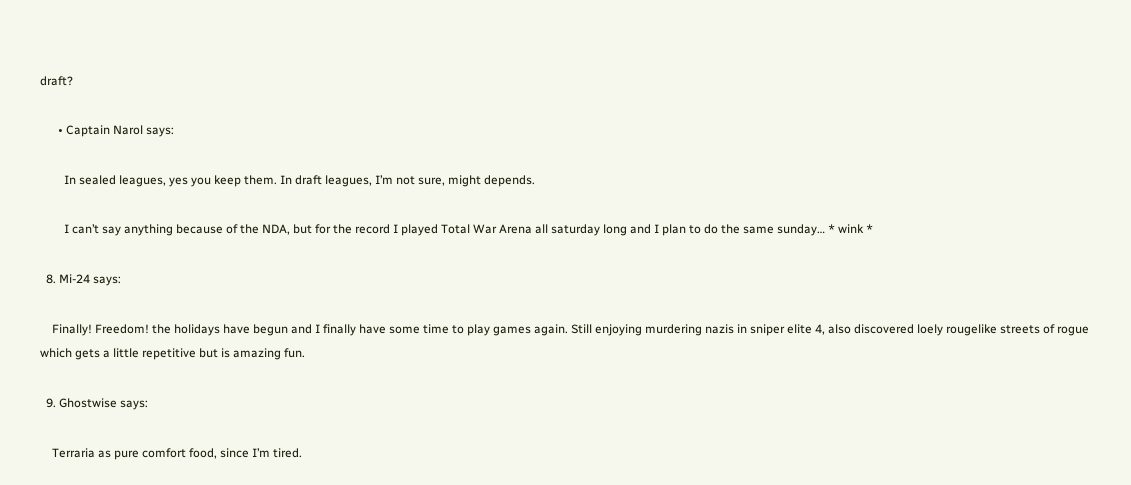draft?

      • Captain Narol says:

        In sealed leagues, yes you keep them. In draft leagues, I’m not sure, might depends.

        I can’t say anything because of the NDA, but for the record I played Total War Arena all saturday long and I plan to do the same sunday… * wink *

  8. Mi-24 says:

    Finally! Freedom! the holidays have begun and I finally have some time to play games again. Still enjoying murdering nazis in sniper elite 4, also discovered loely rougelike streets of rogue which gets a little repetitive but is amazing fun.

  9. Ghostwise says:

    Terraria as pure comfort food, since I’m tired.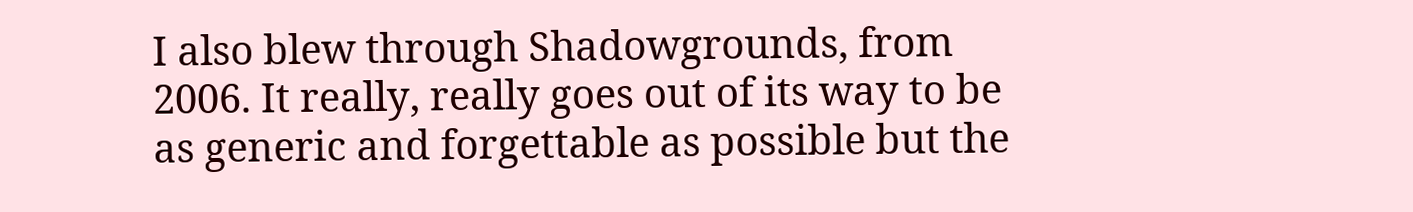I also blew through Shadowgrounds, from 2006. It really, really goes out of its way to be as generic and forgettable as possible but the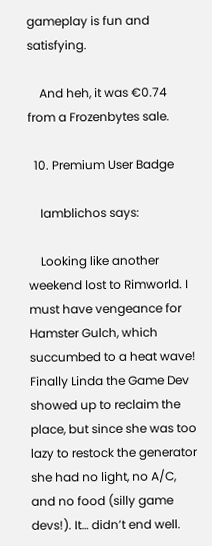gameplay is fun and satisfying.

    And heh, it was €0.74 from a Frozenbytes sale.

  10. Premium User Badge

    Iamblichos says:

    Looking like another weekend lost to Rimworld. I must have vengeance for Hamster Gulch, which succumbed to a heat wave! Finally Linda the Game Dev showed up to reclaim the place, but since she was too lazy to restock the generator she had no light, no A/C, and no food (silly game devs!). It… didn’t end well.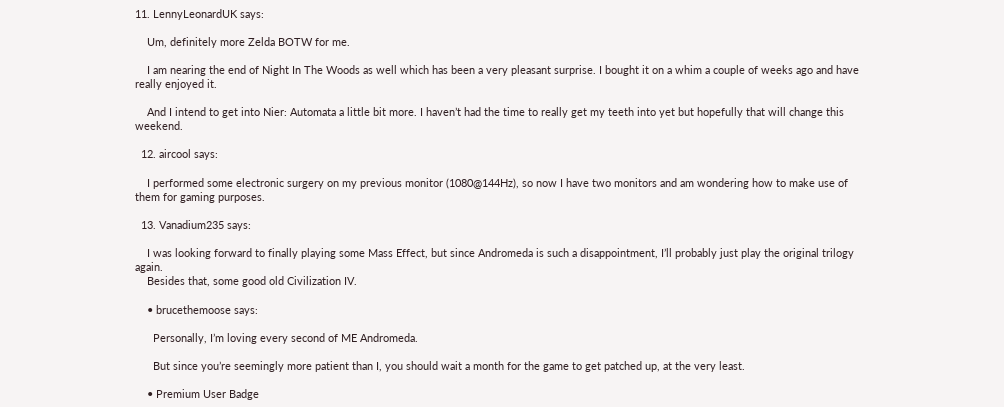11. LennyLeonardUK says:

    Um, definitely more Zelda BOTW for me.

    I am nearing the end of Night In The Woods as well which has been a very pleasant surprise. I bought it on a whim a couple of weeks ago and have really enjoyed it.

    And I intend to get into Nier: Automata a little bit more. I haven’t had the time to really get my teeth into yet but hopefully that will change this weekend.

  12. aircool says:

    I performed some electronic surgery on my previous monitor (1080@144Hz), so now I have two monitors and am wondering how to make use of them for gaming purposes.

  13. Vanadium235 says:

    I was looking forward to finally playing some Mass Effect, but since Andromeda is such a disappointment, I’ll probably just play the original trilogy again.
    Besides that, some good old Civilization IV.

    • brucethemoose says:

      Personally, I’m loving every second of ME Andromeda.

      But since you’re seemingly more patient than I, you should wait a month for the game to get patched up, at the very least.

    • Premium User Badge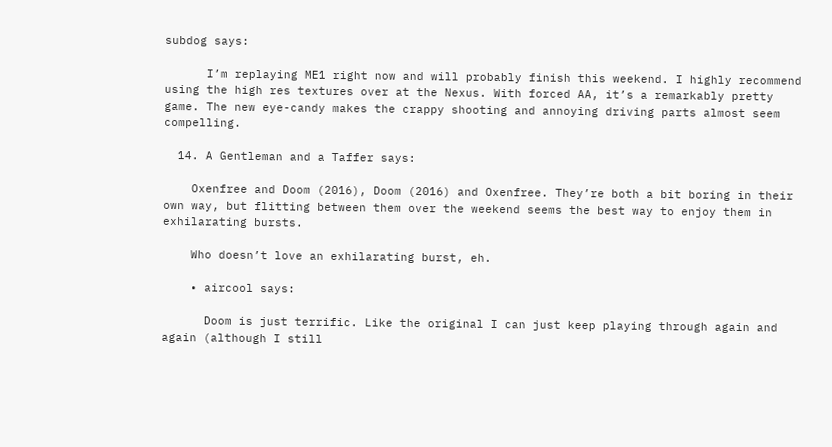subdog says:

      I’m replaying ME1 right now and will probably finish this weekend. I highly recommend using the high res textures over at the Nexus. With forced AA, it’s a remarkably pretty game. The new eye-candy makes the crappy shooting and annoying driving parts almost seem compelling.

  14. A Gentleman and a Taffer says:

    Oxenfree and Doom (2016), Doom (2016) and Oxenfree. They’re both a bit boring in their own way, but flitting between them over the weekend seems the best way to enjoy them in exhilarating bursts.

    Who doesn’t love an exhilarating burst, eh.

    • aircool says:

      Doom is just terrific. Like the original I can just keep playing through again and again (although I still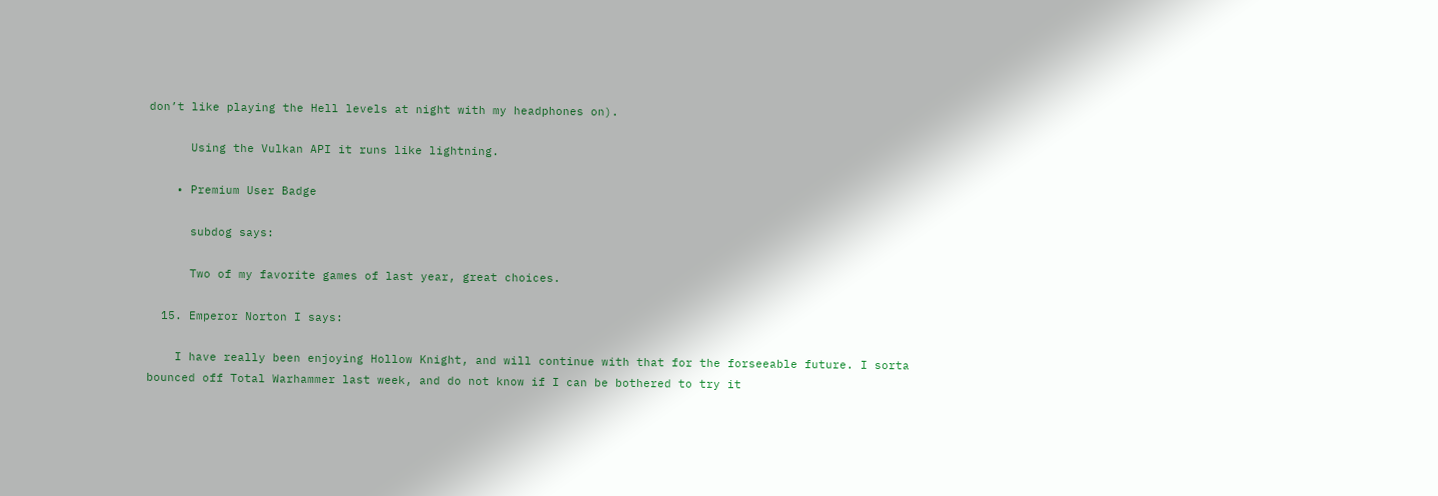don’t like playing the Hell levels at night with my headphones on).

      Using the Vulkan API it runs like lightning.

    • Premium User Badge

      subdog says:

      Two of my favorite games of last year, great choices.

  15. Emperor Norton I says:

    I have really been enjoying Hollow Knight, and will continue with that for the forseeable future. I sorta bounced off Total Warhammer last week, and do not know if I can be bothered to try it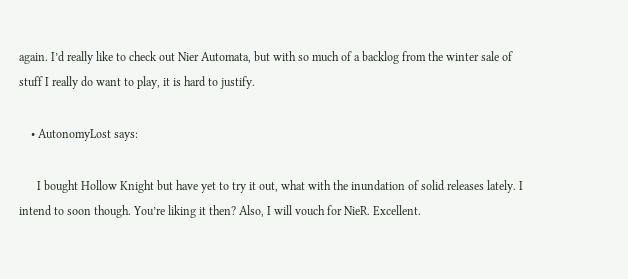again. I’d really like to check out Nier Automata, but with so much of a backlog from the winter sale of stuff I really do want to play, it is hard to justify.

    • AutonomyLost says:

      I bought Hollow Knight but have yet to try it out, what with the inundation of solid releases lately. I intend to soon though. You’re liking it then? Also, I will vouch for NieR. Excellent.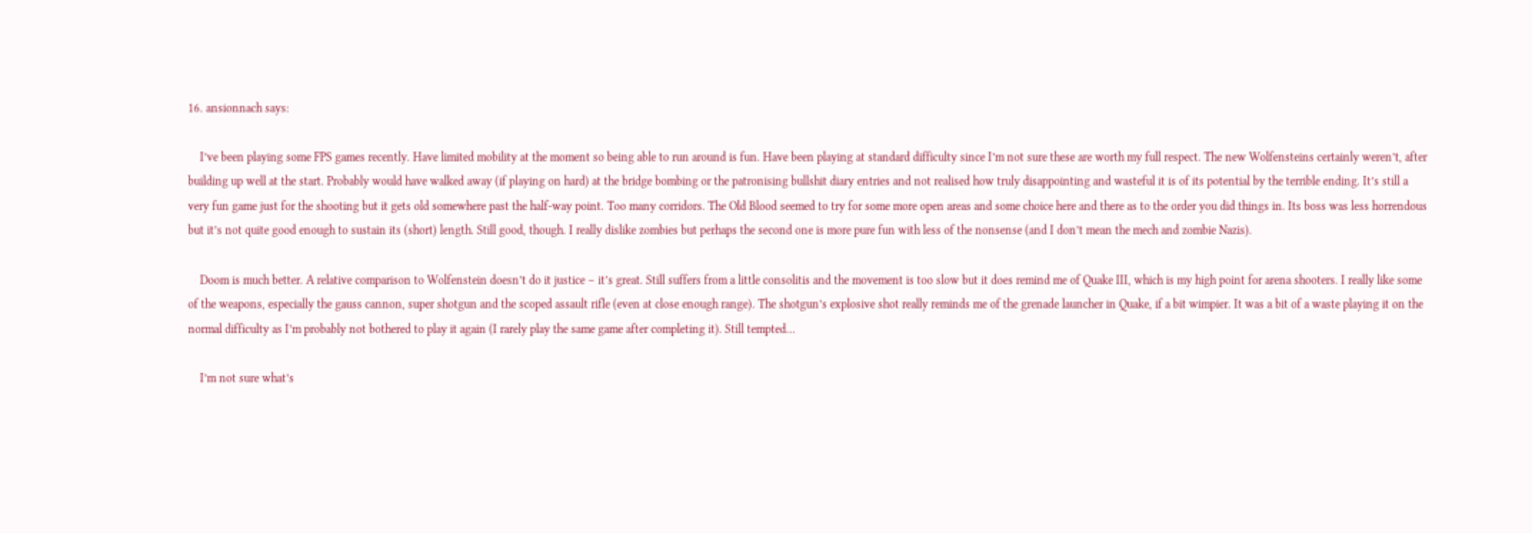16. ansionnach says:

    I’ve been playing some FPS games recently. Have limited mobility at the moment so being able to run around is fun. Have been playing at standard difficulty since I’m not sure these are worth my full respect. The new Wolfensteins certainly weren’t, after building up well at the start. Probably would have walked away (if playing on hard) at the bridge bombing or the patronising bullshit diary entries and not realised how truly disappointing and wasteful it is of its potential by the terrible ending. It’s still a very fun game just for the shooting but it gets old somewhere past the half-way point. Too many corridors. The Old Blood seemed to try for some more open areas and some choice here and there as to the order you did things in. Its boss was less horrendous but it’s not quite good enough to sustain its (short) length. Still good, though. I really dislike zombies but perhaps the second one is more pure fun with less of the nonsense (and I don’t mean the mech and zombie Nazis).

    Doom is much better. A relative comparison to Wolfenstein doesn’t do it justice – it’s great. Still suffers from a little consolitis and the movement is too slow but it does remind me of Quake III, which is my high point for arena shooters. I really like some of the weapons, especially the gauss cannon, super shotgun and the scoped assault rifle (even at close enough range). The shotgun’s explosive shot really reminds me of the grenade launcher in Quake, if a bit wimpier. It was a bit of a waste playing it on the normal difficulty as I’m probably not bothered to play it again (I rarely play the same game after completing it). Still tempted…

    I’m not sure what’s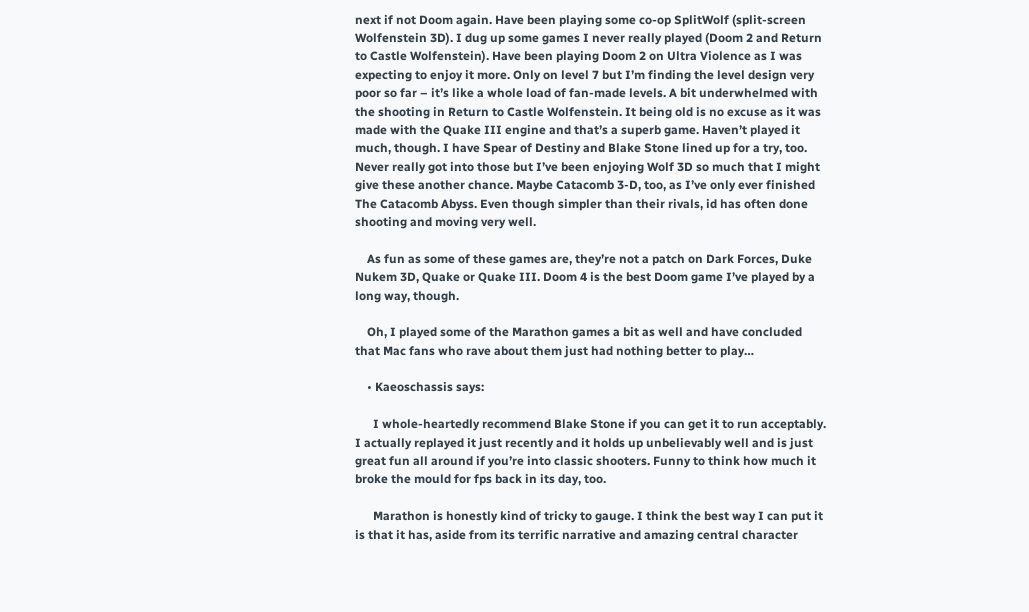next if not Doom again. Have been playing some co-op SplitWolf (split-screen Wolfenstein 3D). I dug up some games I never really played (Doom 2 and Return to Castle Wolfenstein). Have been playing Doom 2 on Ultra Violence as I was expecting to enjoy it more. Only on level 7 but I’m finding the level design very poor so far – it’s like a whole load of fan-made levels. A bit underwhelmed with the shooting in Return to Castle Wolfenstein. It being old is no excuse as it was made with the Quake III engine and that’s a superb game. Haven’t played it much, though. I have Spear of Destiny and Blake Stone lined up for a try, too. Never really got into those but I’ve been enjoying Wolf 3D so much that I might give these another chance. Maybe Catacomb 3-D, too, as I’ve only ever finished The Catacomb Abyss. Even though simpler than their rivals, id has often done shooting and moving very well.

    As fun as some of these games are, they’re not a patch on Dark Forces, Duke Nukem 3D, Quake or Quake III. Doom 4 is the best Doom game I’ve played by a long way, though.

    Oh, I played some of the Marathon games a bit as well and have concluded that Mac fans who rave about them just had nothing better to play…

    • Kaeoschassis says:

      I whole-heartedly recommend Blake Stone if you can get it to run acceptably. I actually replayed it just recently and it holds up unbelievably well and is just great fun all around if you’re into classic shooters. Funny to think how much it broke the mould for fps back in its day, too.

      Marathon is honestly kind of tricky to gauge. I think the best way I can put it is that it has, aside from its terrific narrative and amazing central character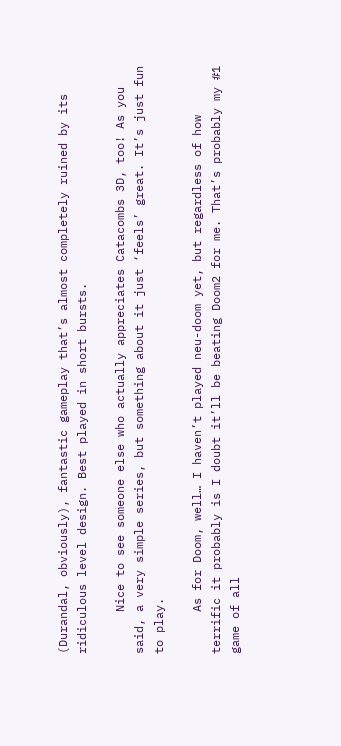(Durandal, obviously), fantastic gameplay that’s almost completely ruined by its ridiculous level design. Best played in short bursts.

      Nice to see someone else who actually appreciates Catacombs 3D, too! As you said, a very simple series, but something about it just ‘feels’ great. It’s just fun to play.

      As for Doom, well… I haven’t played neu-doom yet, but regardless of how terrific it probably is I doubt it’ll be beating Doom2 for me. That’s probably my #1 game of all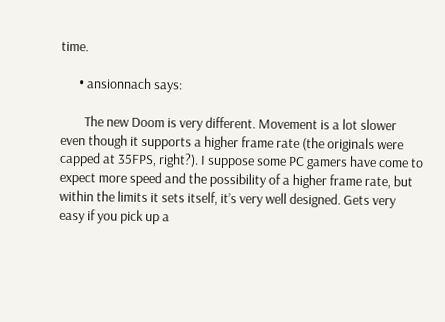time.

      • ansionnach says:

        The new Doom is very different. Movement is a lot slower even though it supports a higher frame rate (the originals were capped at 35FPS, right?). I suppose some PC gamers have come to expect more speed and the possibility of a higher frame rate, but within the limits it sets itself, it’s very well designed. Gets very easy if you pick up a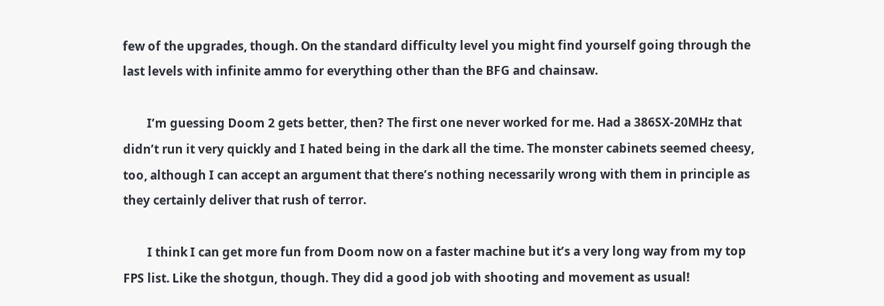few of the upgrades, though. On the standard difficulty level you might find yourself going through the last levels with infinite ammo for everything other than the BFG and chainsaw.

        I’m guessing Doom 2 gets better, then? The first one never worked for me. Had a 386SX-20MHz that didn’t run it very quickly and I hated being in the dark all the time. The monster cabinets seemed cheesy, too, although I can accept an argument that there’s nothing necessarily wrong with them in principle as they certainly deliver that rush of terror.

        I think I can get more fun from Doom now on a faster machine but it’s a very long way from my top FPS list. Like the shotgun, though. They did a good job with shooting and movement as usual!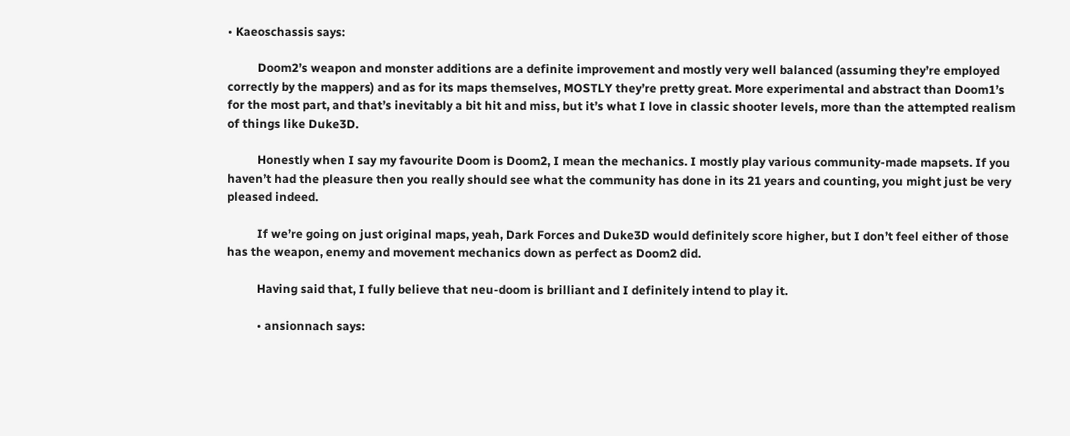• Kaeoschassis says:

          Doom2’s weapon and monster additions are a definite improvement and mostly very well balanced (assuming they’re employed correctly by the mappers) and as for its maps themselves, MOSTLY they’re pretty great. More experimental and abstract than Doom1’s for the most part, and that’s inevitably a bit hit and miss, but it’s what I love in classic shooter levels, more than the attempted realism of things like Duke3D.

          Honestly when I say my favourite Doom is Doom2, I mean the mechanics. I mostly play various community-made mapsets. If you haven’t had the pleasure then you really should see what the community has done in its 21 years and counting, you might just be very pleased indeed.

          If we’re going on just original maps, yeah, Dark Forces and Duke3D would definitely score higher, but I don’t feel either of those has the weapon, enemy and movement mechanics down as perfect as Doom2 did.

          Having said that, I fully believe that neu-doom is brilliant and I definitely intend to play it.

          • ansionnach says: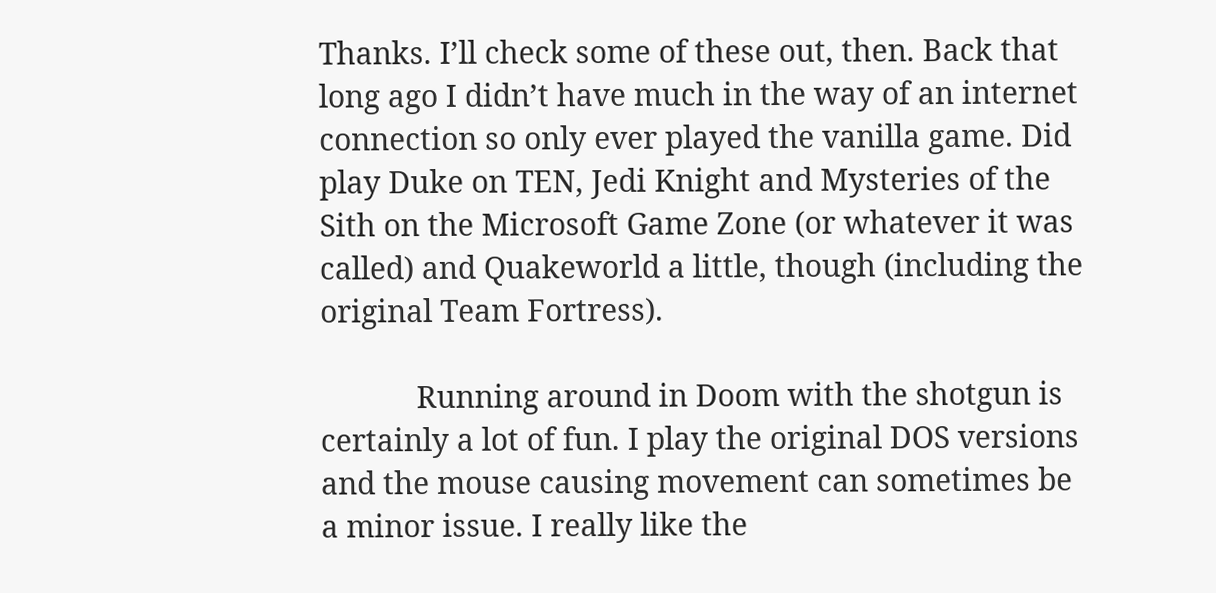Thanks. I’ll check some of these out, then. Back that long ago I didn’t have much in the way of an internet connection so only ever played the vanilla game. Did play Duke on TEN, Jedi Knight and Mysteries of the Sith on the Microsoft Game Zone (or whatever it was called) and Quakeworld a little, though (including the original Team Fortress).

            Running around in Doom with the shotgun is certainly a lot of fun. I play the original DOS versions and the mouse causing movement can sometimes be a minor issue. I really like the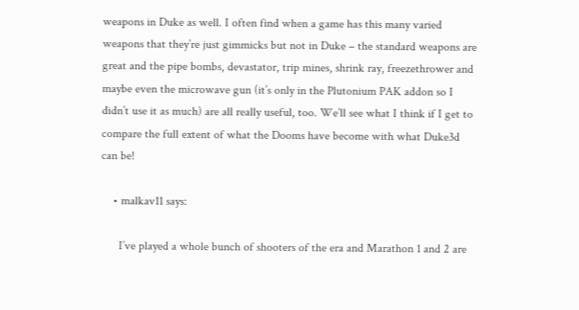weapons in Duke as well. I often find when a game has this many varied weapons that they’re just gimmicks but not in Duke – the standard weapons are great and the pipe bombs, devastator, trip mines, shrink ray, freezethrower and maybe even the microwave gun (it’s only in the Plutonium PAK addon so I didn’t use it as much) are all really useful, too. We’ll see what I think if I get to compare the full extent of what the Dooms have become with what Duke3d can be!

    • malkav11 says:

      I’ve played a whole bunch of shooters of the era and Marathon 1 and 2 are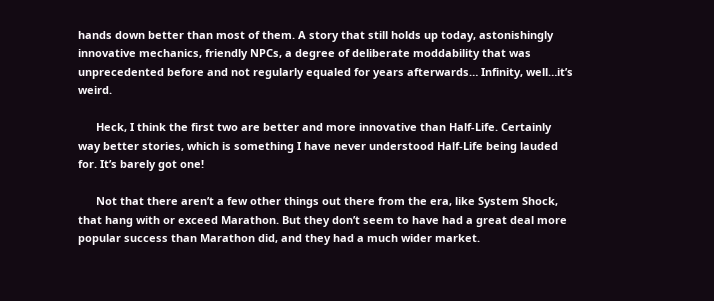hands down better than most of them. A story that still holds up today, astonishingly innovative mechanics, friendly NPCs, a degree of deliberate moddability that was unprecedented before and not regularly equaled for years afterwards… Infinity, well…it’s weird.

      Heck, I think the first two are better and more innovative than Half-Life. Certainly way better stories, which is something I have never understood Half-Life being lauded for. It’s barely got one!

      Not that there aren’t a few other things out there from the era, like System Shock, that hang with or exceed Marathon. But they don’t seem to have had a great deal more popular success than Marathon did, and they had a much wider market.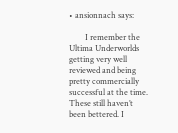• ansionnach says:

        I remember the Ultima Underworlds getting very well reviewed and being pretty commercially successful at the time. These still haven’t been bettered. I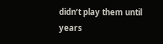didn’t play them until years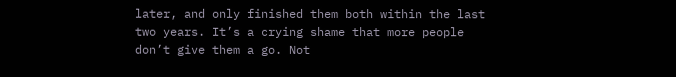later, and only finished them both within the last two years. It’s a crying shame that more people don’t give them a go. Not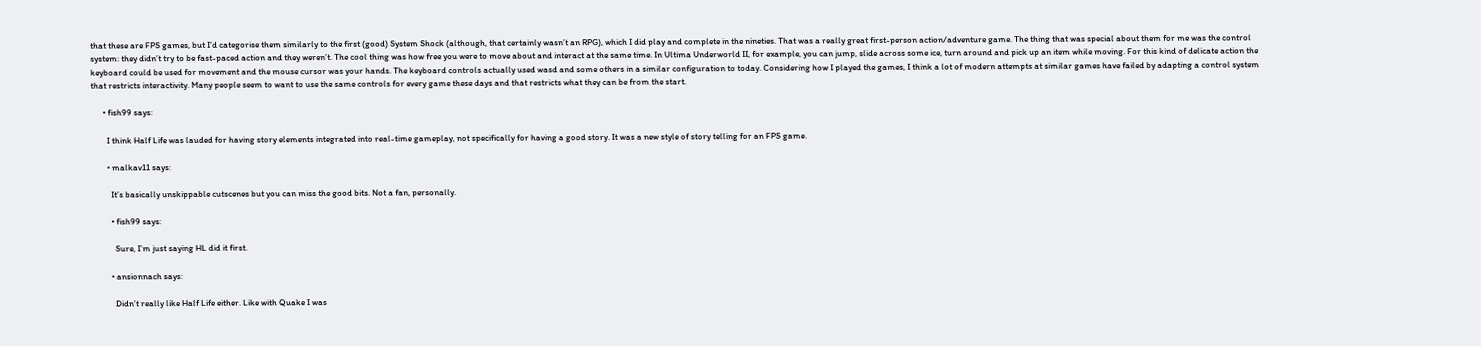that these are FPS games, but I’d categorise them similarly to the first (good) System Shock (although, that certainly wasn’t an RPG), which I did play and complete in the nineties. That was a really great first-person action/adventure game. The thing that was special about them for me was the control system: they didn’t try to be fast-paced action and they weren’t. The cool thing was how free you were to move about and interact at the same time. In Ultima Underworld II, for example, you can jump, slide across some ice, turn around and pick up an item while moving. For this kind of delicate action the keyboard could be used for movement and the mouse cursor was your hands. The keyboard controls actually used wasd and some others in a similar configuration to today. Considering how I played the games, I think a lot of modern attempts at similar games have failed by adapting a control system that restricts interactivity. Many people seem to want to use the same controls for every game these days and that restricts what they can be from the start.

      • fish99 says:

        I think Half Life was lauded for having story elements integrated into real-time gameplay, not specifically for having a good story. It was a new style of story telling for an FPS game.

        • malkav11 says:

          It’s basically unskippable cutscenes but you can miss the good bits. Not a fan, personally.

          • fish99 says:

            Sure, I’m just saying HL did it first.

          • ansionnach says:

            Didn’t really like Half Life either. Like with Quake I was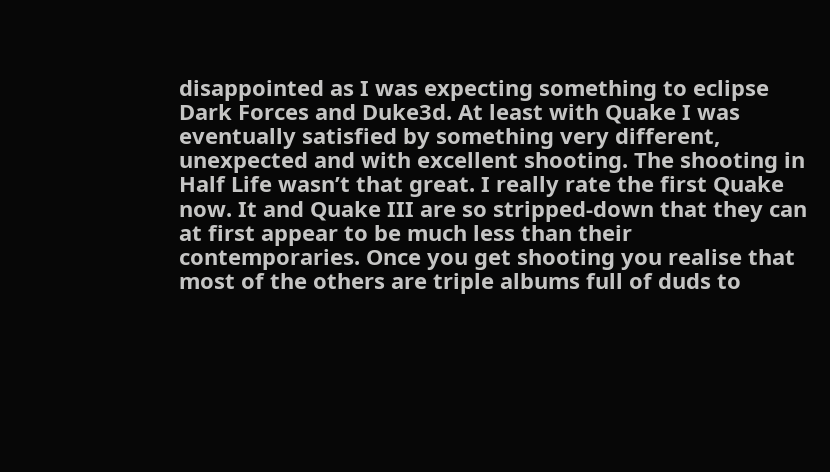disappointed as I was expecting something to eclipse Dark Forces and Duke3d. At least with Quake I was eventually satisfied by something very different, unexpected and with excellent shooting. The shooting in Half Life wasn’t that great. I really rate the first Quake now. It and Quake III are so stripped-down that they can at first appear to be much less than their contemporaries. Once you get shooting you realise that most of the others are triple albums full of duds to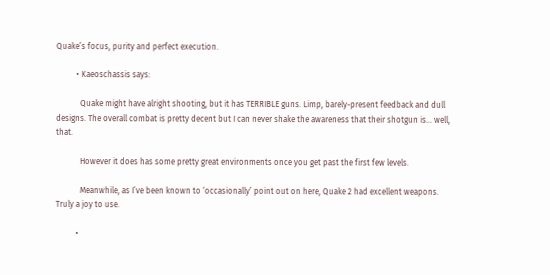Quake’s focus, purity and perfect execution.

          • Kaeoschassis says:

            Quake might have alright shooting, but it has TERRIBLE guns. Limp, barely-present feedback and dull designs. The overall combat is pretty decent but I can never shake the awareness that their shotgun is… well, that.

            However it does has some pretty great environments once you get past the first few levels.

            Meanwhile, as I’ve been known to ‘occasionally’ point out on here, Quake 2 had excellent weapons. Truly a joy to use.

          •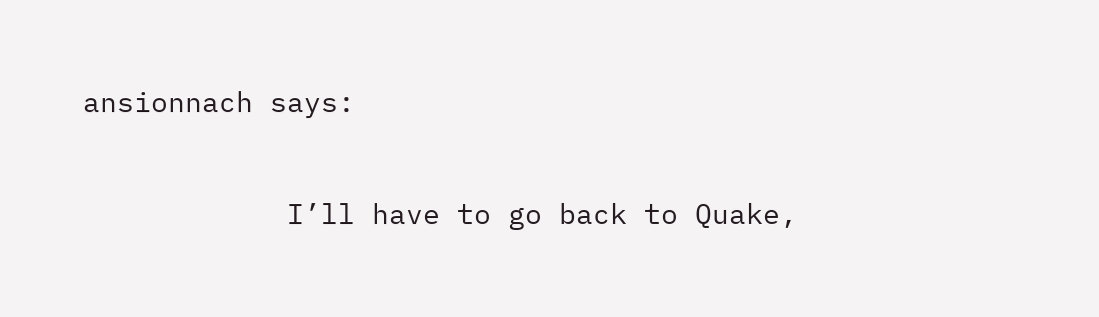ansionnach says:

            I’ll have to go back to Quake,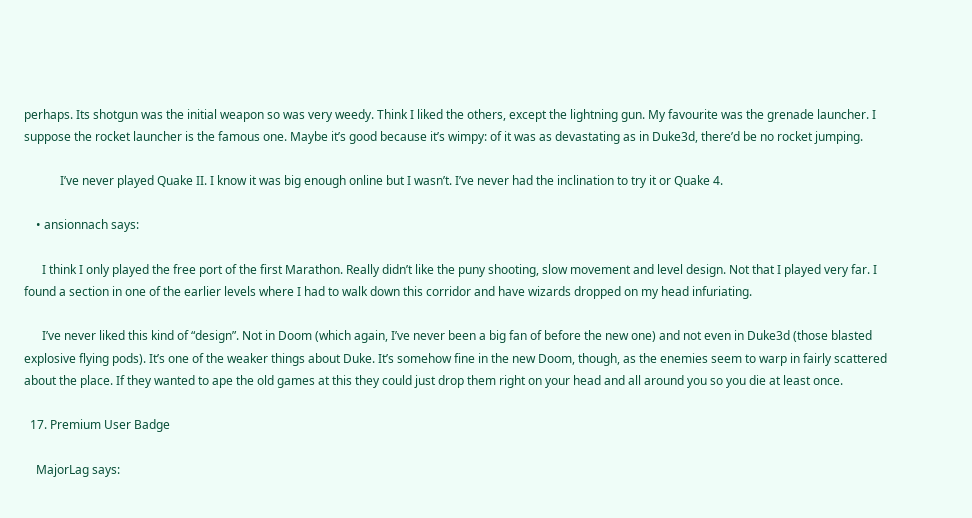perhaps. Its shotgun was the initial weapon so was very weedy. Think I liked the others, except the lightning gun. My favourite was the grenade launcher. I suppose the rocket launcher is the famous one. Maybe it’s good because it’s wimpy: of it was as devastating as in Duke3d, there’d be no rocket jumping.

            I’ve never played Quake II. I know it was big enough online but I wasn’t. I’ve never had the inclination to try it or Quake 4.

    • ansionnach says:

      I think I only played the free port of the first Marathon. Really didn’t like the puny shooting, slow movement and level design. Not that I played very far. I found a section in one of the earlier levels where I had to walk down this corridor and have wizards dropped on my head infuriating.

      I’ve never liked this kind of “design”. Not in Doom (which again, I’ve never been a big fan of before the new one) and not even in Duke3d (those blasted explosive flying pods). It’s one of the weaker things about Duke. It’s somehow fine in the new Doom, though, as the enemies seem to warp in fairly scattered about the place. If they wanted to ape the old games at this they could just drop them right on your head and all around you so you die at least once.

  17. Premium User Badge

    MajorLag says: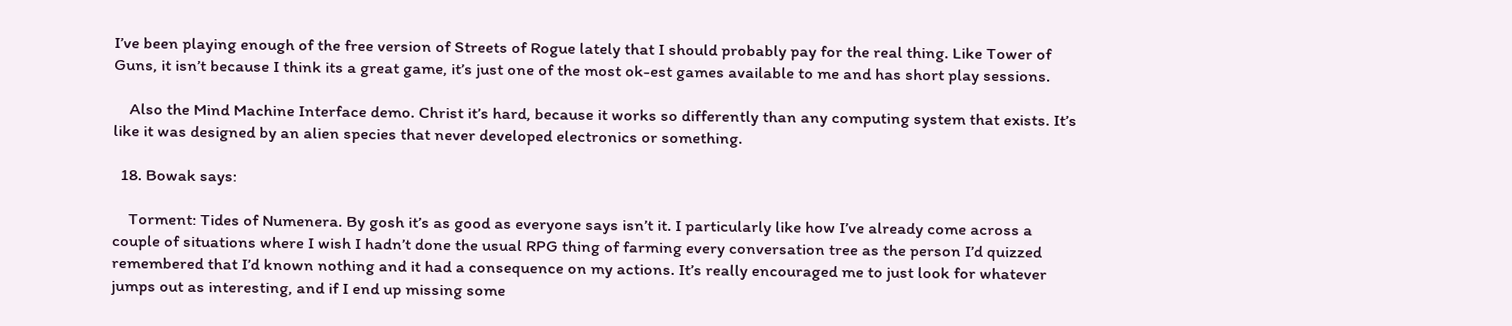I’ve been playing enough of the free version of Streets of Rogue lately that I should probably pay for the real thing. Like Tower of Guns, it isn’t because I think its a great game, it’s just one of the most ok-est games available to me and has short play sessions.

    Also the Mind Machine Interface demo. Christ it’s hard, because it works so differently than any computing system that exists. It’s like it was designed by an alien species that never developed electronics or something.

  18. Bowak says:

    Torment: Tides of Numenera. By gosh it’s as good as everyone says isn’t it. I particularly like how I’ve already come across a couple of situations where I wish I hadn’t done the usual RPG thing of farming every conversation tree as the person I’d quizzed remembered that I’d known nothing and it had a consequence on my actions. It’s really encouraged me to just look for whatever jumps out as interesting, and if I end up missing some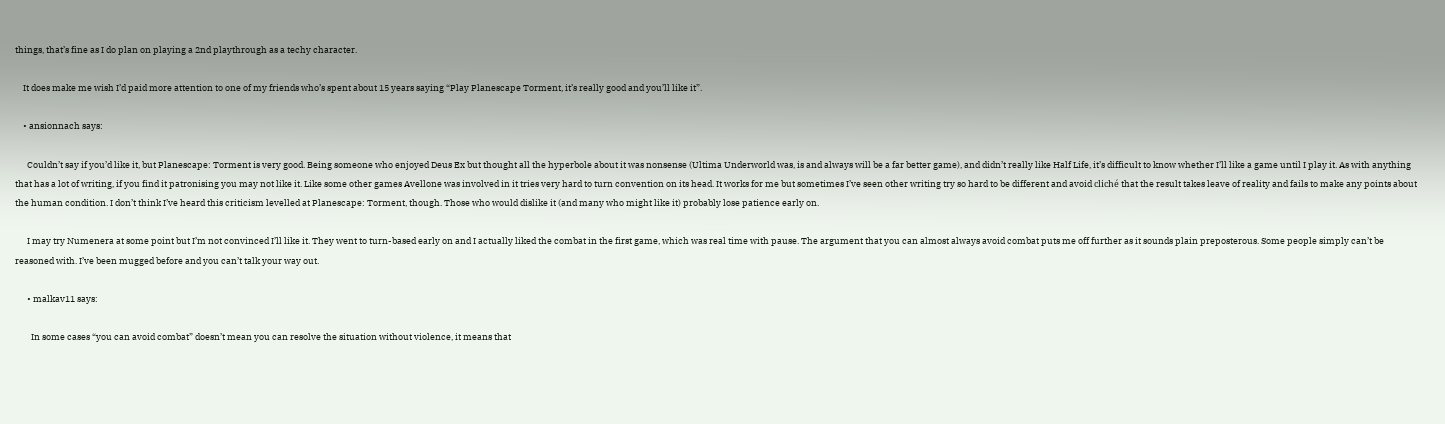things, that’s fine as I do plan on playing a 2nd playthrough as a techy character.

    It does make me wish I’d paid more attention to one of my friends who’s spent about 15 years saying “Play Planescape Torment, it’s really good and you’ll like it”.

    • ansionnach says:

      Couldn’t say if you’d like it, but Planescape: Torment is very good. Being someone who enjoyed Deus Ex but thought all the hyperbole about it was nonsense (Ultima Underworld was, is and always will be a far better game), and didn’t really like Half Life, it’s difficult to know whether I’ll like a game until I play it. As with anything that has a lot of writing, if you find it patronising you may not like it. Like some other games Avellone was involved in it tries very hard to turn convention on its head. It works for me but sometimes I’ve seen other writing try so hard to be different and avoid cliché that the result takes leave of reality and fails to make any points about the human condition. I don’t think I’ve heard this criticism levelled at Planescape: Torment, though. Those who would dislike it (and many who might like it) probably lose patience early on.

      I may try Numenera at some point but I’m not convinced I’ll like it. They went to turn-based early on and I actually liked the combat in the first game, which was real time with pause. The argument that you can almost always avoid combat puts me off further as it sounds plain preposterous. Some people simply can’t be reasoned with. I’ve been mugged before and you can’t talk your way out.

      • malkav11 says:

        In some cases “you can avoid combat” doesn’t mean you can resolve the situation without violence, it means that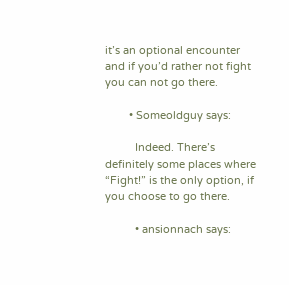it’s an optional encounter and if you’d rather not fight you can not go there.

        • Someoldguy says:

          Indeed. There’s definitely some places where “Fight!” is the only option, if you choose to go there.

          • ansionnach says: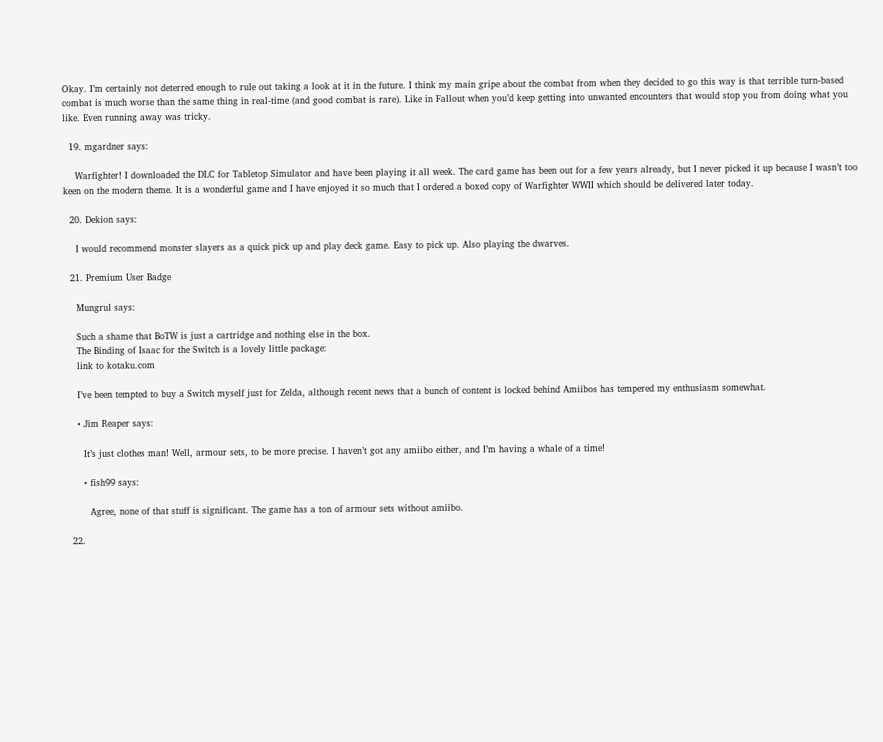Okay. I’m certainly not deterred enough to rule out taking a look at it in the future. I think my main gripe about the combat from when they decided to go this way is that terrible turn-based combat is much worse than the same thing in real-time (and good combat is rare). Like in Fallout when you’d keep getting into unwanted encounters that would stop you from doing what you like. Even running away was tricky.

  19. mgardner says:

    Warfighter! I downloaded the DLC for Tabletop Simulator and have been playing it all week. The card game has been out for a few years already, but I never picked it up because I wasn’t too keen on the modern theme. It is a wonderful game and I have enjoyed it so much that I ordered a boxed copy of Warfighter WWII which should be delivered later today.

  20. Dekion says:

    I would recommend monster slayers as a quick pick up and play deck game. Easy to pick up. Also playing the dwarves.

  21. Premium User Badge

    Mungrul says:

    Such a shame that BoTW is just a cartridge and nothing else in the box.
    The Binding of Isaac for the Switch is a lovely little package:
    link to kotaku.com

    I’ve been tempted to buy a Switch myself just for Zelda, although recent news that a bunch of content is locked behind Amiibos has tempered my enthusiasm somewhat.

    • Jim Reaper says:

      It’s just clothes man! Well, armour sets, to be more precise. I haven’t got any amiibo either, and I’m having a whale of a time!

      • fish99 says:

        Agree, none of that stuff is significant. The game has a ton of armour sets without amiibo.

  22.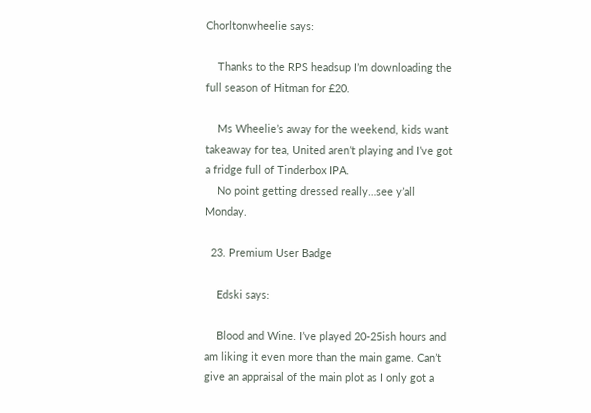Chorltonwheelie says:

    Thanks to the RPS headsup I’m downloading the full season of Hitman for £20.

    Ms Wheelie’s away for the weekend, kids want takeaway for tea, United aren’t playing and I’ve got a fridge full of Tinderbox IPA.
    No point getting dressed really…see y’all Monday.

  23. Premium User Badge

    Edski says:

    Blood and Wine. I’ve played 20-25ish hours and am liking it even more than the main game. Can’t give an appraisal of the main plot as I only got a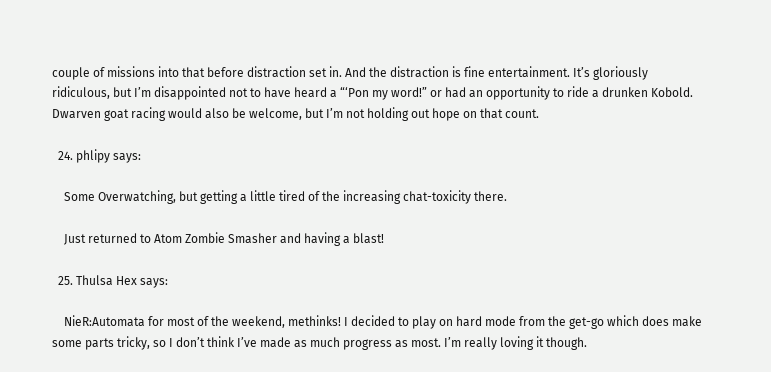couple of missions into that before distraction set in. And the distraction is fine entertainment. It’s gloriously ridiculous, but I’m disappointed not to have heard a “‘Pon my word!” or had an opportunity to ride a drunken Kobold. Dwarven goat racing would also be welcome, but I’m not holding out hope on that count.

  24. phlipy says:

    Some Overwatching, but getting a little tired of the increasing chat-toxicity there.

    Just returned to Atom Zombie Smasher and having a blast!

  25. Thulsa Hex says:

    NieR:Automata for most of the weekend, methinks! I decided to play on hard mode from the get-go which does make some parts tricky, so I don’t think I’ve made as much progress as most. I’m really loving it though.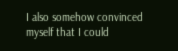I also somehow convinced myself that I could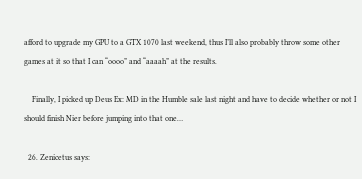afford to upgrade my GPU to a GTX 1070 last weekend, thus I’ll also probably throw some other games at it so that I can “oooo” and “aaaah” at the results.

    Finally, I picked up Deus Ex: MD in the Humble sale last night and have to decide whether or not I should finish Nier before jumping into that one…

  26. Zenicetus says: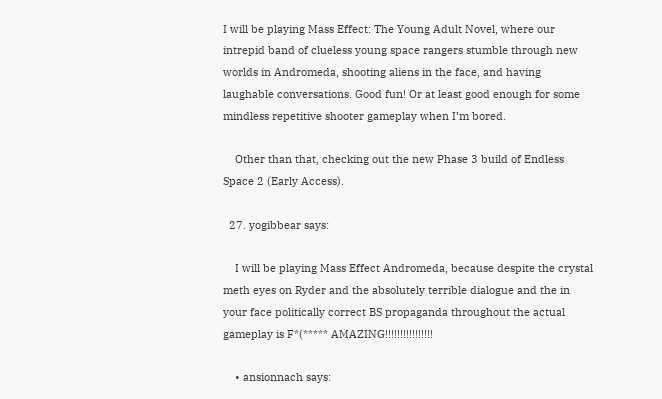I will be playing Mass Effect: The Young Adult Novel, where our intrepid band of clueless young space rangers stumble through new worlds in Andromeda, shooting aliens in the face, and having laughable conversations. Good fun! Or at least good enough for some mindless repetitive shooter gameplay when I’m bored.

    Other than that, checking out the new Phase 3 build of Endless Space 2 (Early Access).

  27. yogibbear says:

    I will be playing Mass Effect Andromeda, because despite the crystal meth eyes on Ryder and the absolutely terrible dialogue and the in your face politically correct BS propaganda throughout the actual gameplay is F*(***** AMAZING!!!!!!!!!!!!!!!!

    • ansionnach says: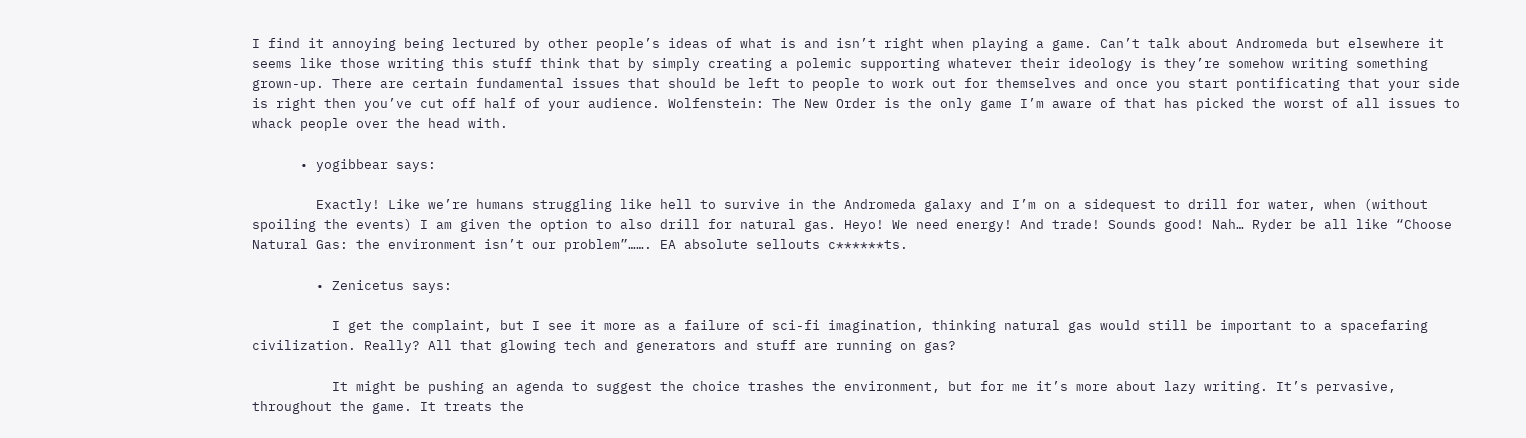I find it annoying being lectured by other people’s ideas of what is and isn’t right when playing a game. Can’t talk about Andromeda but elsewhere it seems like those writing this stuff think that by simply creating a polemic supporting whatever their ideology is they’re somehow writing something grown-up. There are certain fundamental issues that should be left to people to work out for themselves and once you start pontificating that your side is right then you’ve cut off half of your audience. Wolfenstein: The New Order is the only game I’m aware of that has picked the worst of all issues to whack people over the head with.

      • yogibbear says:

        Exactly! Like we’re humans struggling like hell to survive in the Andromeda galaxy and I’m on a sidequest to drill for water, when (without spoiling the events) I am given the option to also drill for natural gas. Heyo! We need energy! And trade! Sounds good! Nah… Ryder be all like “Choose Natural Gas: the environment isn’t our problem”……. EA absolute sellouts c******ts.

        • Zenicetus says:

          I get the complaint, but I see it more as a failure of sci-fi imagination, thinking natural gas would still be important to a spacefaring civilization. Really? All that glowing tech and generators and stuff are running on gas?

          It might be pushing an agenda to suggest the choice trashes the environment, but for me it’s more about lazy writing. It’s pervasive, throughout the game. It treats the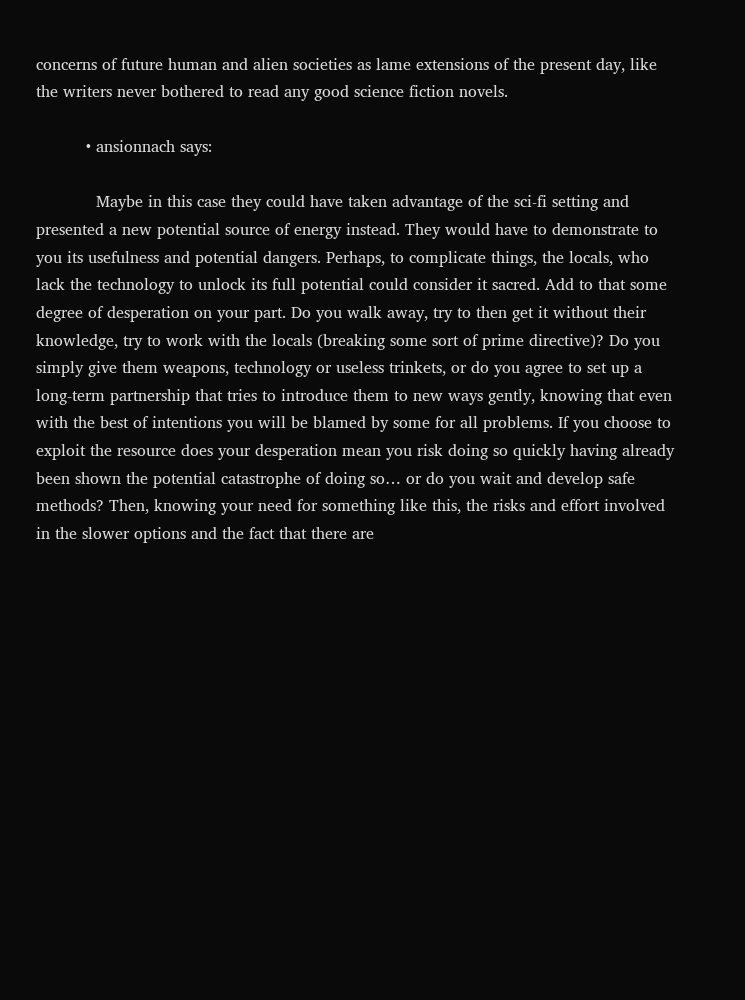concerns of future human and alien societies as lame extensions of the present day, like the writers never bothered to read any good science fiction novels.

          • ansionnach says:

            Maybe in this case they could have taken advantage of the sci-fi setting and presented a new potential source of energy instead. They would have to demonstrate to you its usefulness and potential dangers. Perhaps, to complicate things, the locals, who lack the technology to unlock its full potential could consider it sacred. Add to that some degree of desperation on your part. Do you walk away, try to then get it without their knowledge, try to work with the locals (breaking some sort of prime directive)? Do you simply give them weapons, technology or useless trinkets, or do you agree to set up a long-term partnership that tries to introduce them to new ways gently, knowing that even with the best of intentions you will be blamed by some for all problems. If you choose to exploit the resource does your desperation mean you risk doing so quickly having already been shown the potential catastrophe of doing so… or do you wait and develop safe methods? Then, knowing your need for something like this, the risks and effort involved in the slower options and the fact that there are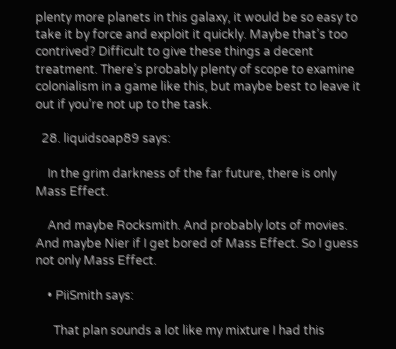plenty more planets in this galaxy, it would be so easy to take it by force and exploit it quickly. Maybe that’s too contrived? Difficult to give these things a decent treatment. There’s probably plenty of scope to examine colonialism in a game like this, but maybe best to leave it out if you’re not up to the task.

  28. liquidsoap89 says:

    In the grim darkness of the far future, there is only Mass Effect.

    And maybe Rocksmith. And probably lots of movies. And maybe Nier if I get bored of Mass Effect. So I guess not only Mass Effect.

    • PiiSmith says:

      That plan sounds a lot like my mixture I had this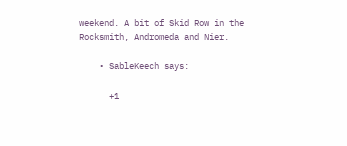weekend. A bit of Skid Row in the Rocksmith, Andromeda and Nier.

    • SableKeech says:

      +1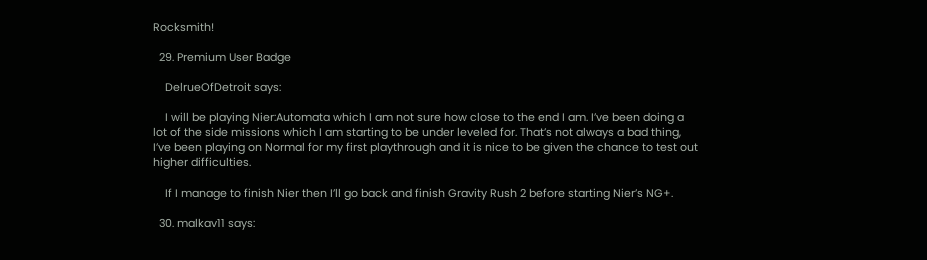Rocksmith!

  29. Premium User Badge

    DelrueOfDetroit says:

    I will be playing Nier:Automata which I am not sure how close to the end I am. I’ve been doing a lot of the side missions which I am starting to be under leveled for. That’s not always a bad thing, I’ve been playing on Normal for my first playthrough and it is nice to be given the chance to test out higher difficulties.

    If I manage to finish Nier then I’ll go back and finish Gravity Rush 2 before starting Nier’s NG+.

  30. malkav11 says: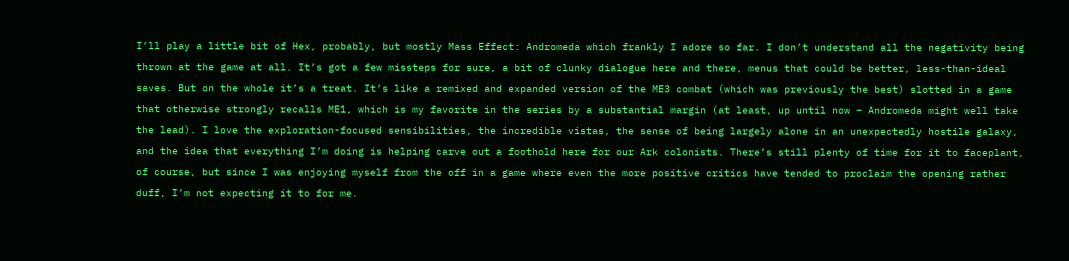I’ll play a little bit of Hex, probably, but mostly Mass Effect: Andromeda which frankly I adore so far. I don’t understand all the negativity being thrown at the game at all. It’s got a few missteps for sure, a bit of clunky dialogue here and there, menus that could be better, less-than-ideal saves. But on the whole it’s a treat. It’s like a remixed and expanded version of the ME3 combat (which was previously the best) slotted in a game that otherwise strongly recalls ME1, which is my favorite in the series by a substantial margin (at least, up until now – Andromeda might well take the lead). I love the exploration-focused sensibilities, the incredible vistas, the sense of being largely alone in an unexpectedly hostile galaxy, and the idea that everything I’m doing is helping carve out a foothold here for our Ark colonists. There’s still plenty of time for it to faceplant, of course, but since I was enjoying myself from the off in a game where even the more positive critics have tended to proclaim the opening rather duff, I’m not expecting it to for me.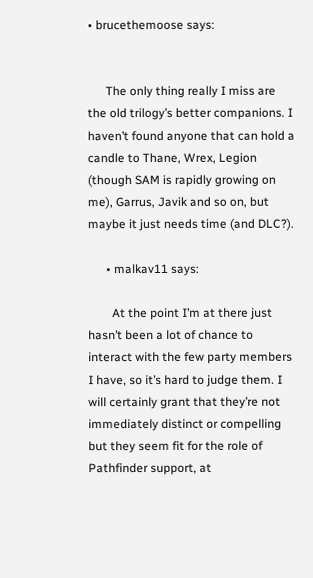• brucethemoose says:


      The only thing really I miss are the old trilogy’s better companions. I haven’t found anyone that can hold a candle to Thane, Wrex, Legion (though SAM is rapidly growing on me), Garrus, Javik and so on, but maybe it just needs time (and DLC?).

      • malkav11 says:

        At the point I’m at there just hasn’t been a lot of chance to interact with the few party members I have, so it’s hard to judge them. I will certainly grant that they’re not immediately distinct or compelling but they seem fit for the role of Pathfinder support, at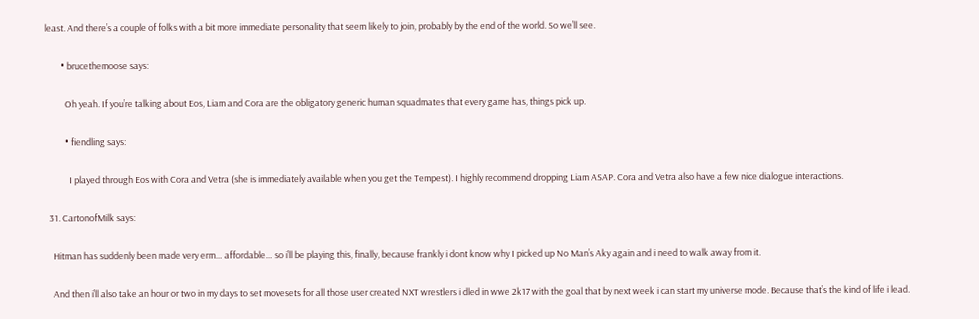least. And there’s a couple of folks with a bit more immediate personality that seem likely to join, probably by the end of the world. So we’ll see.

        • brucethemoose says:

          Oh yeah. If you’re talking about Eos, Liam and Cora are the obligatory generic human squadmates that every game has, things pick up.

          • fiendling says:

            I played through Eos with Cora and Vetra (she is immediately available when you get the Tempest). I highly recommend dropping Liam ASAP. Cora and Vetra also have a few nice dialogue interactions.

  31. CartonofMilk says:

    Hitman has suddenly been made very erm… affordable… so i’ll be playing this, finally, because frankly i dont know why I picked up No Man’s Aky again and i need to walk away from it.

    And then i’ll also take an hour or two in my days to set movesets for all those user created NXT wrestlers i dled in wwe 2k17 with the goal that by next week i can start my universe mode. Because that’s the kind of life i lead.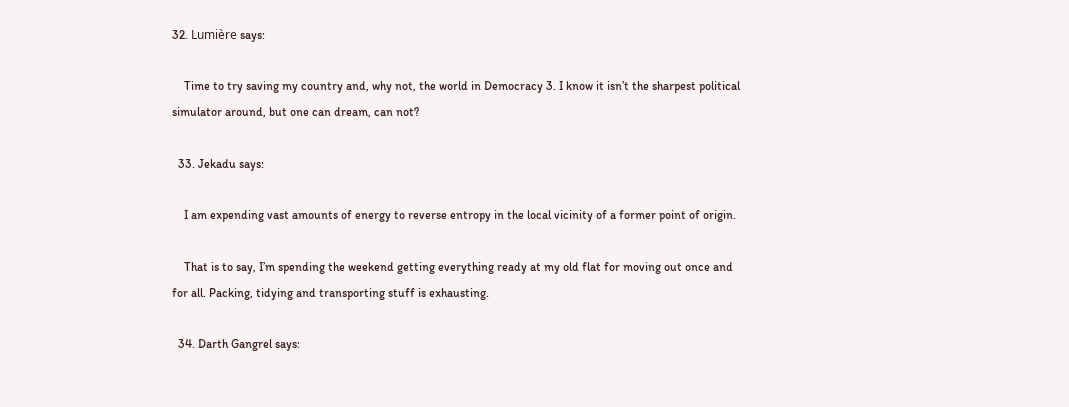32. Lumière says:

    Time to try saving my country and, why not, the world in Democracy 3. I know it isn’t the sharpest political simulator around, but one can dream, can not?

  33. Jekadu says:

    I am expending vast amounts of energy to reverse entropy in the local vicinity of a former point of origin.

    That is to say, I’m spending the weekend getting everything ready at my old flat for moving out once and for all. Packing, tidying and transporting stuff is exhausting.

  34. Darth Gangrel says: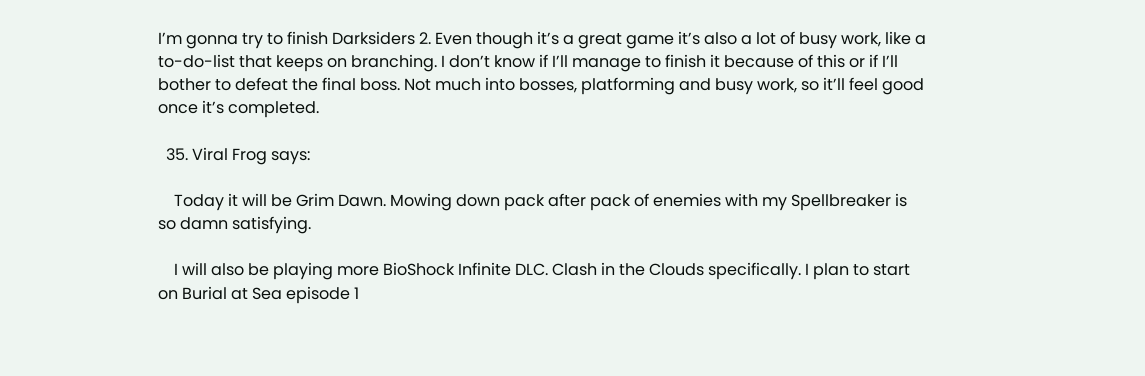I’m gonna try to finish Darksiders 2. Even though it’s a great game it’s also a lot of busy work, like a to-do-list that keeps on branching. I don’t know if I’ll manage to finish it because of this or if I’ll bother to defeat the final boss. Not much into bosses, platforming and busy work, so it’ll feel good once it’s completed.

  35. Viral Frog says:

    Today it will be Grim Dawn. Mowing down pack after pack of enemies with my Spellbreaker is so damn satisfying.

    I will also be playing more BioShock Infinite DLC. Clash in the Clouds specifically. I plan to start on Burial at Sea episode 1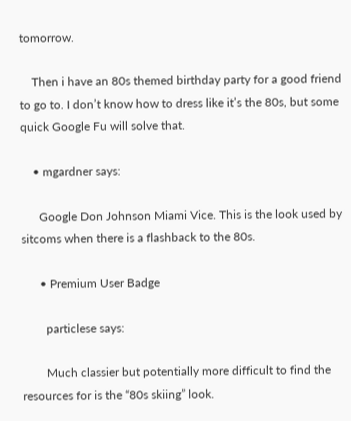tomorrow.

    Then i have an 80s themed birthday party for a good friend to go to. I don’t know how to dress like it’s the 80s, but some quick Google Fu will solve that.

    • mgardner says:

      Google Don Johnson Miami Vice. This is the look used by sitcoms when there is a flashback to the 80s.

      • Premium User Badge

        particlese says:

        Much classier but potentially more difficult to find the resources for is the “80s skiing” look.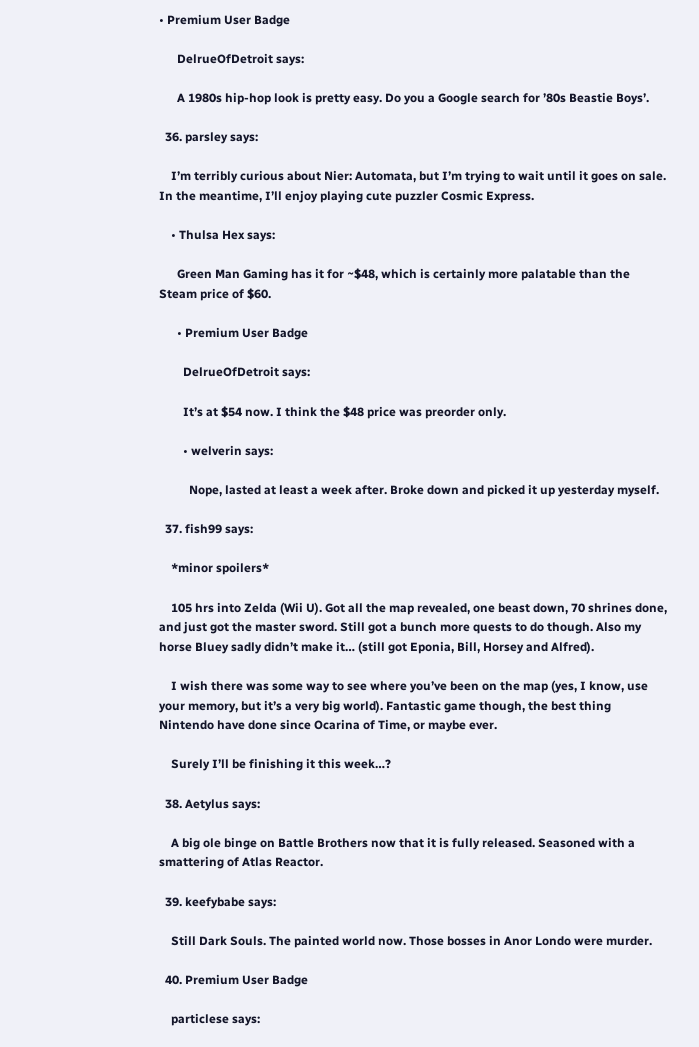• Premium User Badge

      DelrueOfDetroit says:

      A 1980s hip-hop look is pretty easy. Do you a Google search for ’80s Beastie Boys’.

  36. parsley says:

    I’m terribly curious about Nier: Automata, but I’m trying to wait until it goes on sale. In the meantime, I’ll enjoy playing cute puzzler Cosmic Express.

    • Thulsa Hex says:

      Green Man Gaming has it for ~$48, which is certainly more palatable than the Steam price of $60.

      • Premium User Badge

        DelrueOfDetroit says:

        It’s at $54 now. I think the $48 price was preorder only.

        • welverin says:

          Nope, lasted at least a week after. Broke down and picked it up yesterday myself.

  37. fish99 says:

    *minor spoilers*

    105 hrs into Zelda (Wii U). Got all the map revealed, one beast down, 70 shrines done, and just got the master sword. Still got a bunch more quests to do though. Also my horse Bluey sadly didn’t make it… (still got Eponia, Bill, Horsey and Alfred).

    I wish there was some way to see where you’ve been on the map (yes, I know, use your memory, but it’s a very big world). Fantastic game though, the best thing Nintendo have done since Ocarina of Time, or maybe ever.

    Surely I’ll be finishing it this week…?

  38. Aetylus says:

    A big ole binge on Battle Brothers now that it is fully released. Seasoned with a smattering of Atlas Reactor.

  39. keefybabe says:

    Still Dark Souls. The painted world now. Those bosses in Anor Londo were murder.

  40. Premium User Badge

    particlese says: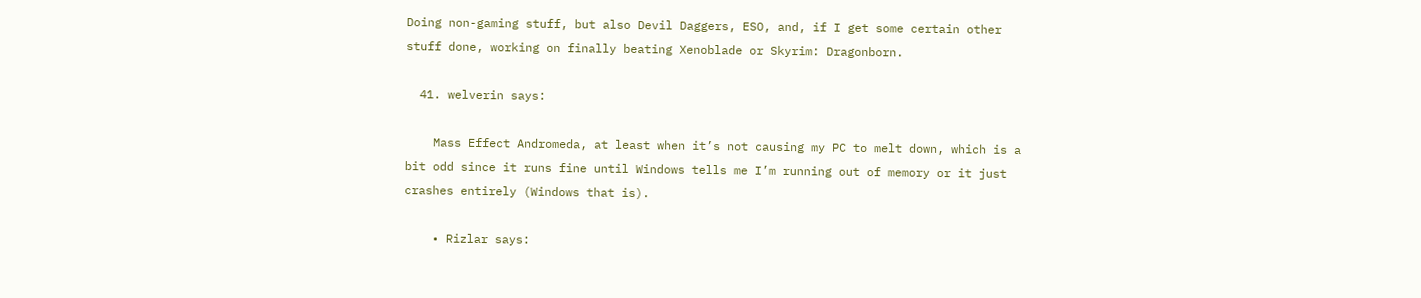Doing non-gaming stuff, but also Devil Daggers, ESO, and, if I get some certain other stuff done, working on finally beating Xenoblade or Skyrim: Dragonborn.

  41. welverin says:

    Mass Effect Andromeda, at least when it’s not causing my PC to melt down, which is a bit odd since it runs fine until Windows tells me I’m running out of memory or it just crashes entirely (Windows that is).

    • Rizlar says: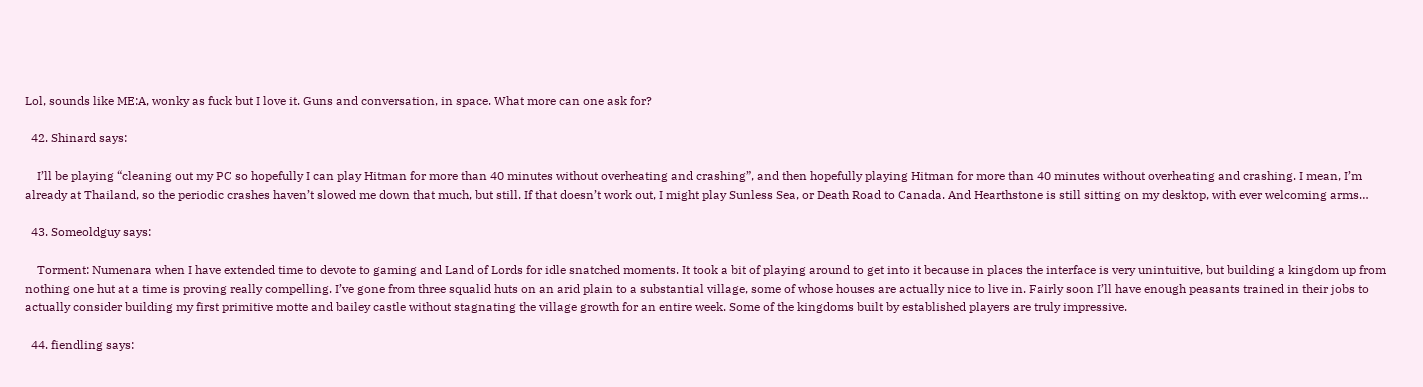Lol, sounds like ME:A, wonky as fuck but I love it. Guns and conversation, in space. What more can one ask for?

  42. Shinard says:

    I’ll be playing “cleaning out my PC so hopefully I can play Hitman for more than 40 minutes without overheating and crashing”, and then hopefully playing Hitman for more than 40 minutes without overheating and crashing. I mean, I’m already at Thailand, so the periodic crashes haven’t slowed me down that much, but still. If that doesn’t work out, I might play Sunless Sea, or Death Road to Canada. And Hearthstone is still sitting on my desktop, with ever welcoming arms…

  43. Someoldguy says:

    Torment: Numenara when I have extended time to devote to gaming and Land of Lords for idle snatched moments. It took a bit of playing around to get into it because in places the interface is very unintuitive, but building a kingdom up from nothing one hut at a time is proving really compelling. I’ve gone from three squalid huts on an arid plain to a substantial village, some of whose houses are actually nice to live in. Fairly soon I’ll have enough peasants trained in their jobs to actually consider building my first primitive motte and bailey castle without stagnating the village growth for an entire week. Some of the kingdoms built by established players are truly impressive.

  44. fiendling says: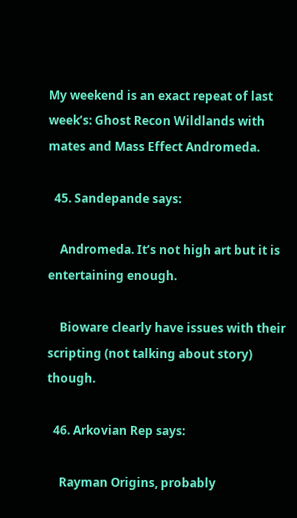My weekend is an exact repeat of last week’s: Ghost Recon Wildlands with mates and Mass Effect Andromeda.

  45. Sandepande says:

    Andromeda. It’s not high art but it is entertaining enough.

    Bioware clearly have issues with their scripting (not talking about story) though.

  46. Arkovian Rep says:

    Rayman Origins, probably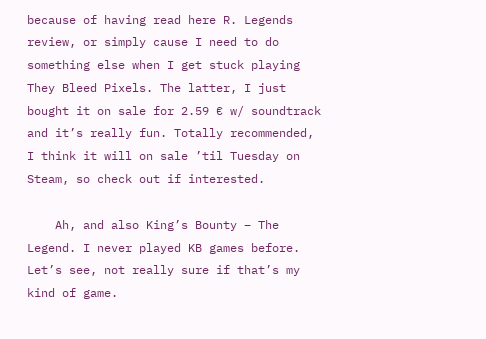because of having read here R. Legends review, or simply cause I need to do something else when I get stuck playing They Bleed Pixels. The latter, I just bought it on sale for 2.59 € w/ soundtrack and it’s really fun. Totally recommended, I think it will on sale ’til Tuesday on Steam, so check out if interested.

    Ah, and also King’s Bounty – The Legend. I never played KB games before. Let’s see, not really sure if that’s my kind of game.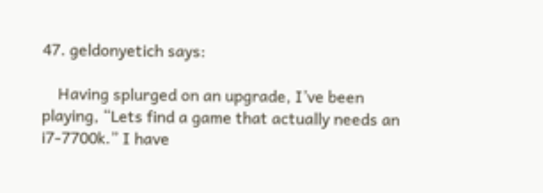47. geldonyetich says:

    Having splurged on an upgrade, I’ve been playing, “Lets find a game that actually needs an i7-7700k.” I have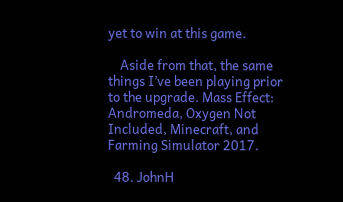yet to win at this game.

    Aside from that, the same things I’ve been playing prior to the upgrade. Mass Effect: Andromeda, Oxygen Not Included, Minecraft, and Farming Simulator 2017.

  48. JohnH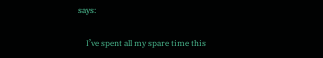says:

    I’ve spent all my spare time this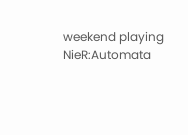weekend playing NieR:Automata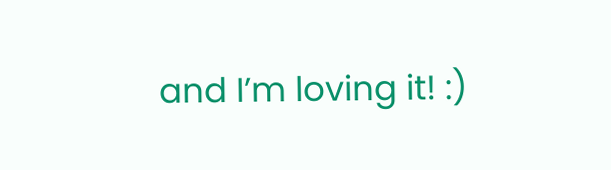and I’m loving it! :)